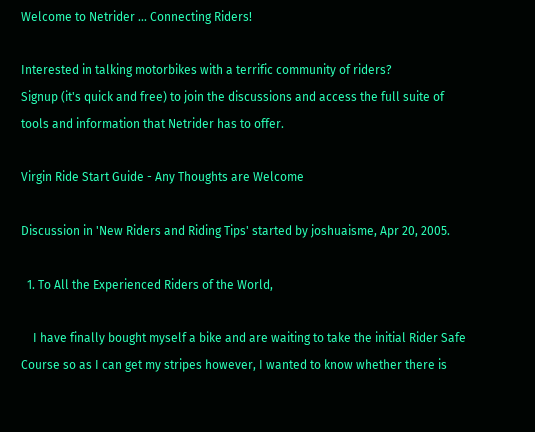Welcome to Netrider ... Connecting Riders!

Interested in talking motorbikes with a terrific community of riders?
Signup (it's quick and free) to join the discussions and access the full suite of tools and information that Netrider has to offer.

Virgin Ride Start Guide - Any Thoughts are Welcome

Discussion in 'New Riders and Riding Tips' started by joshuaisme, Apr 20, 2005.

  1. To All the Experienced Riders of the World,

    I have finally bought myself a bike and are waiting to take the initial Rider Safe Course so as I can get my stripes however, I wanted to know whether there is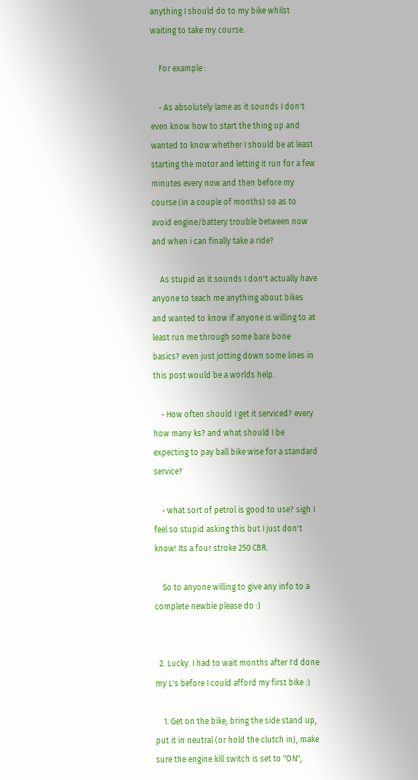anything I should do to my bike whilst waiting to take my course.

    For example :

    - As absolutely lame as it sounds I don't even know how to start the thing up and wanted to know whether I should be at least starting the motor and letting it run for a few minutes every now and then before my course (in a couple of months) so as to avoid engine/battery trouble between now and when i can finally take a ride?

    As stupid as it sounds I don't actually have anyone to teach me anything about bikes and wanted to know if anyone is willing to at least run me through some bare bone basics? even just jotting down some lines in this post would be a worlds help.

    - How often should I get it serviced? every how many ks? and what should I be expecting to pay ball bike wise for a standard service?

    - what sort of petrol is good to use? sigh I feel so stupid asking this but I just don't know! Its a four stroke 250 CBR.

    So to anyone willing to give any info to a complete newbie please do :)


  2. Lucky. I had to wait months after I'd done my L's before I could afford my first bike :)

    1. Get on the bike, bring the side stand up, put it in neutral (or hold the clutch in), make sure the engine kill switch is set to "ON",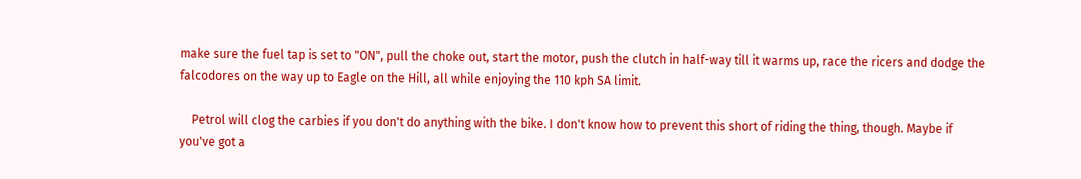make sure the fuel tap is set to "ON", pull the choke out, start the motor, push the clutch in half-way till it warms up, race the ricers and dodge the falcodores on the way up to Eagle on the Hill, all while enjoying the 110 kph SA limit.

    Petrol will clog the carbies if you don't do anything with the bike. I don't know how to prevent this short of riding the thing, though. Maybe if you've got a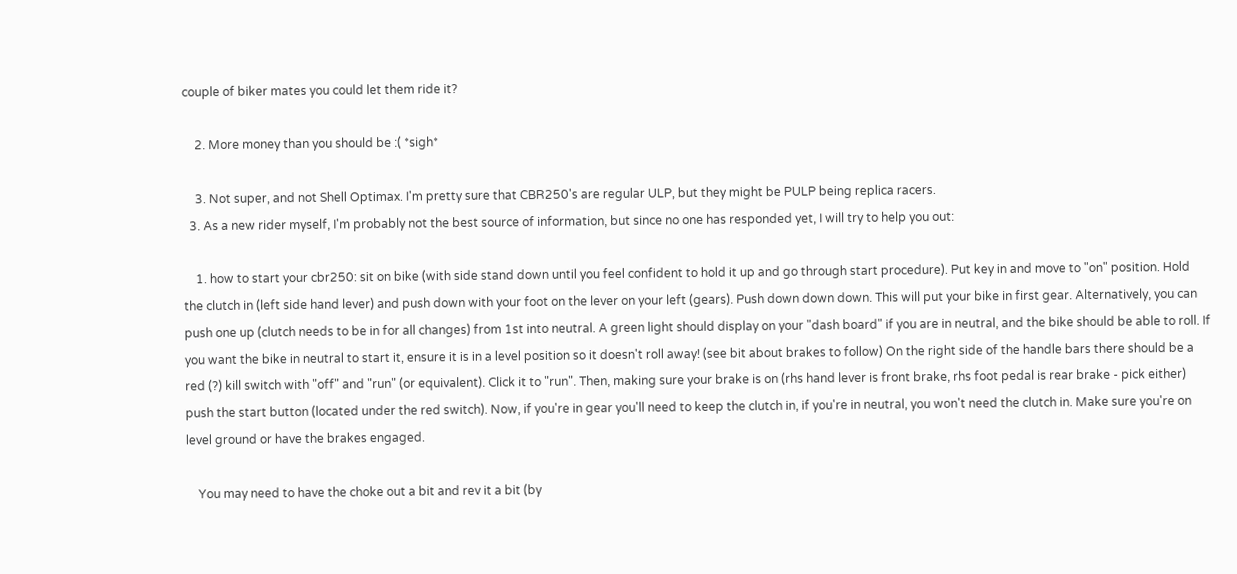couple of biker mates you could let them ride it?

    2. More money than you should be :( *sigh*

    3. Not super, and not Shell Optimax. I'm pretty sure that CBR250's are regular ULP, but they might be PULP being replica racers.
  3. As a new rider myself, I'm probably not the best source of information, but since no one has responded yet, I will try to help you out:

    1. how to start your cbr250: sit on bike (with side stand down until you feel confident to hold it up and go through start procedure). Put key in and move to "on" position. Hold the clutch in (left side hand lever) and push down with your foot on the lever on your left (gears). Push down down down. This will put your bike in first gear. Alternatively, you can push one up (clutch needs to be in for all changes) from 1st into neutral. A green light should display on your "dash board" if you are in neutral, and the bike should be able to roll. If you want the bike in neutral to start it, ensure it is in a level position so it doesn't roll away! (see bit about brakes to follow) On the right side of the handle bars there should be a red (?) kill switch with "off" and "run" (or equivalent). Click it to "run". Then, making sure your brake is on (rhs hand lever is front brake, rhs foot pedal is rear brake - pick either) push the start button (located under the red switch). Now, if you're in gear you'll need to keep the clutch in, if you're in neutral, you won't need the clutch in. Make sure you're on level ground or have the brakes engaged.

    You may need to have the choke out a bit and rev it a bit (by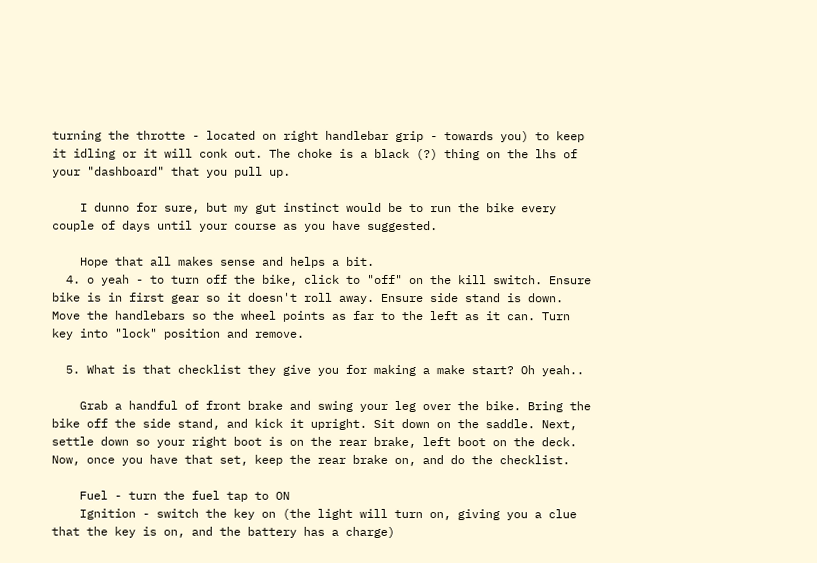turning the throtte - located on right handlebar grip - towards you) to keep it idling or it will conk out. The choke is a black (?) thing on the lhs of your "dashboard" that you pull up.

    I dunno for sure, but my gut instinct would be to run the bike every couple of days until your course as you have suggested.

    Hope that all makes sense and helps a bit.
  4. o yeah - to turn off the bike, click to "off" on the kill switch. Ensure bike is in first gear so it doesn't roll away. Ensure side stand is down. Move the handlebars so the wheel points as far to the left as it can. Turn key into "lock" position and remove.

  5. What is that checklist they give you for making a make start? Oh yeah..

    Grab a handful of front brake and swing your leg over the bike. Bring the bike off the side stand, and kick it upright. Sit down on the saddle. Next, settle down so your right boot is on the rear brake, left boot on the deck. Now, once you have that set, keep the rear brake on, and do the checklist.

    Fuel - turn the fuel tap to ON
    Ignition - switch the key on (the light will turn on, giving you a clue that the key is on, and the battery has a charge)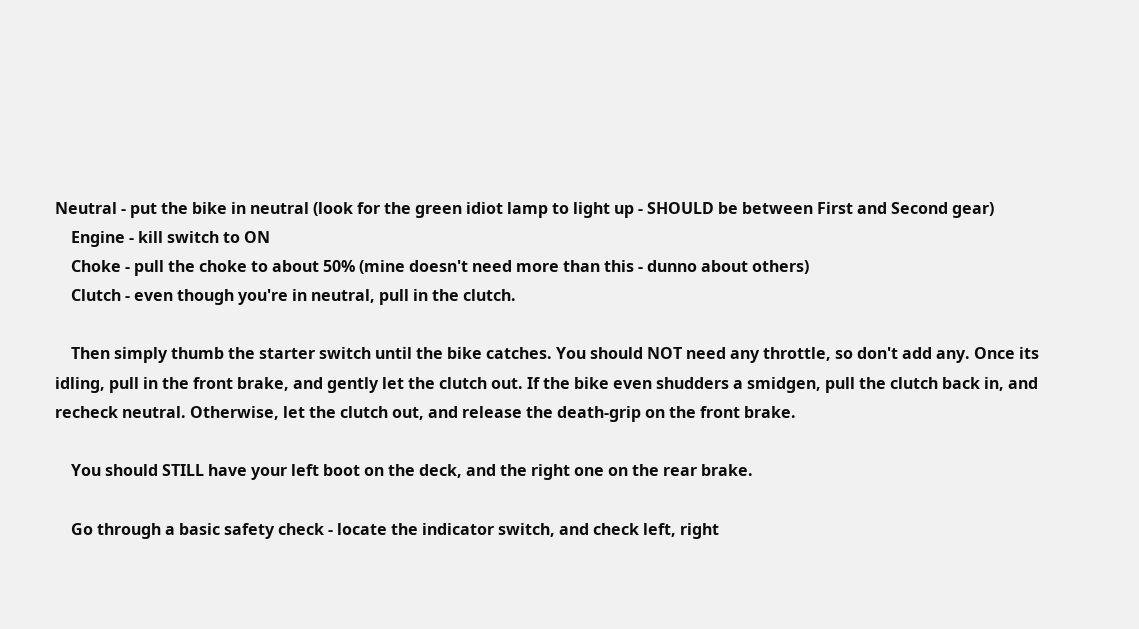Neutral - put the bike in neutral (look for the green idiot lamp to light up - SHOULD be between First and Second gear)
    Engine - kill switch to ON
    Choke - pull the choke to about 50% (mine doesn't need more than this - dunno about others)
    Clutch - even though you're in neutral, pull in the clutch.

    Then simply thumb the starter switch until the bike catches. You should NOT need any throttle, so don't add any. Once its idling, pull in the front brake, and gently let the clutch out. If the bike even shudders a smidgen, pull the clutch back in, and recheck neutral. Otherwise, let the clutch out, and release the death-grip on the front brake.

    You should STILL have your left boot on the deck, and the right one on the rear brake.

    Go through a basic safety check - locate the indicator switch, and check left, right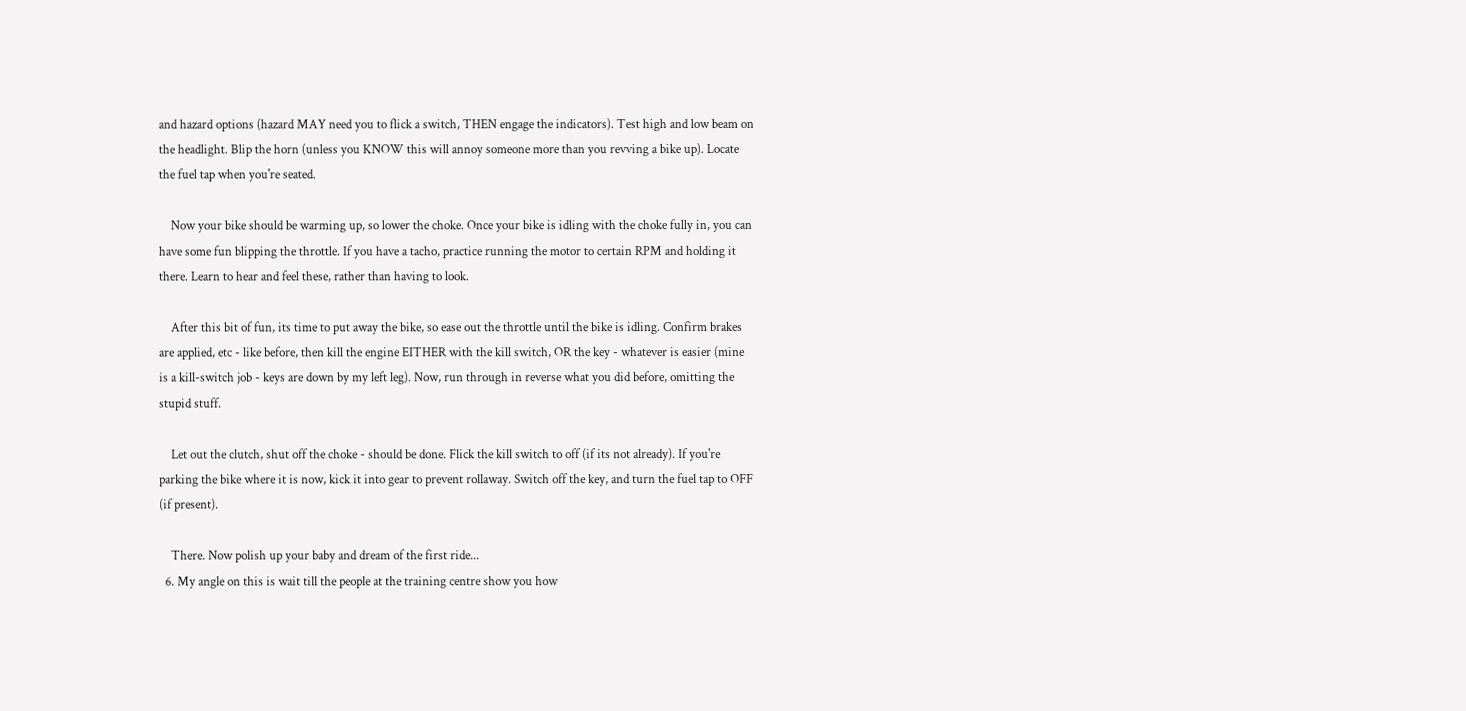and hazard options (hazard MAY need you to flick a switch, THEN engage the indicators). Test high and low beam on the headlight. Blip the horn (unless you KNOW this will annoy someone more than you revving a bike up). Locate the fuel tap when you're seated.

    Now your bike should be warming up, so lower the choke. Once your bike is idling with the choke fully in, you can have some fun blipping the throttle. If you have a tacho, practice running the motor to certain RPM and holding it there. Learn to hear and feel these, rather than having to look.

    After this bit of fun, its time to put away the bike, so ease out the throttle until the bike is idling. Confirm brakes are applied, etc - like before, then kill the engine EITHER with the kill switch, OR the key - whatever is easier (mine is a kill-switch job - keys are down by my left leg). Now, run through in reverse what you did before, omitting the stupid stuff.

    Let out the clutch, shut off the choke - should be done. Flick the kill switch to off (if its not already). If you're parking the bike where it is now, kick it into gear to prevent rollaway. Switch off the key, and turn the fuel tap to OFF (if present).

    There. Now polish up your baby and dream of the first ride...
  6. My angle on this is wait till the people at the training centre show you how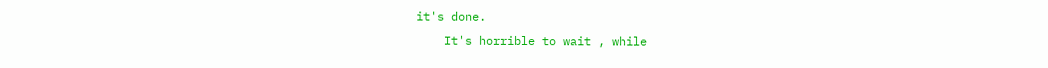it's done.
    It's horrible to wait , while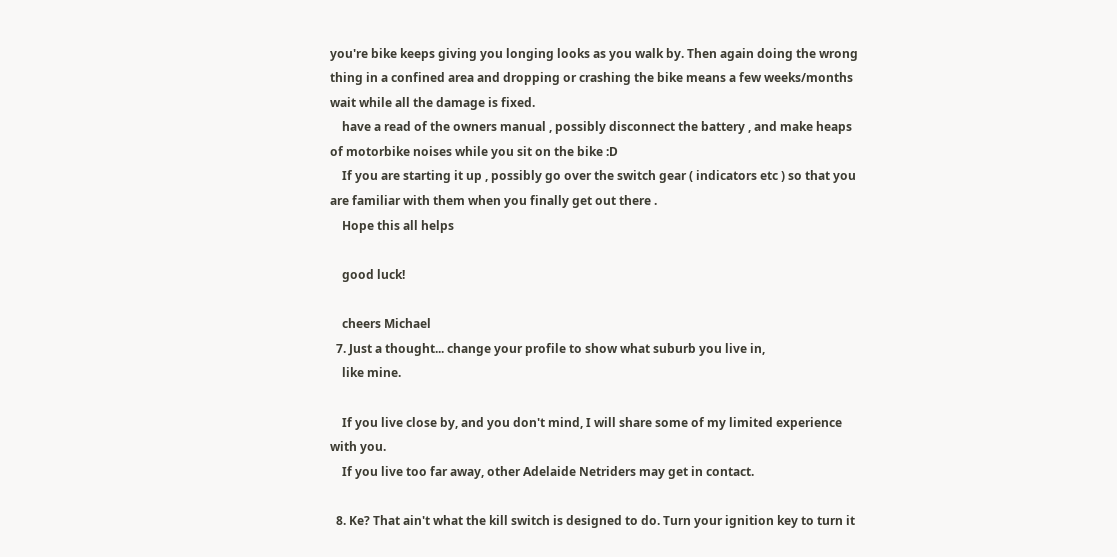you're bike keeps giving you longing looks as you walk by. Then again doing the wrong thing in a confined area and dropping or crashing the bike means a few weeks/months wait while all the damage is fixed.
    have a read of the owners manual , possibly disconnect the battery , and make heaps of motorbike noises while you sit on the bike :D
    If you are starting it up , possibly go over the switch gear ( indicators etc ) so that you are familiar with them when you finally get out there .
    Hope this all helps

    good luck!

    cheers Michael
  7. Just a thought... change your profile to show what suburb you live in,
    like mine.

    If you live close by, and you don't mind, I will share some of my limited experience with you.
    If you live too far away, other Adelaide Netriders may get in contact.

  8. Ke? That ain't what the kill switch is designed to do. Turn your ignition key to turn it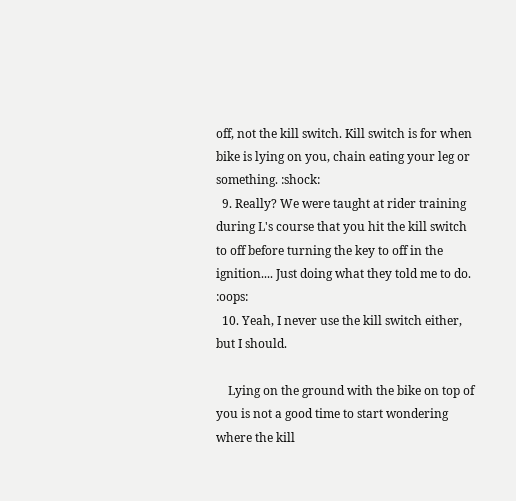off, not the kill switch. Kill switch is for when bike is lying on you, chain eating your leg or something. :shock:
  9. Really? We were taught at rider training during L's course that you hit the kill switch to off before turning the key to off in the ignition.... Just doing what they told me to do. :oops:
  10. Yeah, I never use the kill switch either, but I should.

    Lying on the ground with the bike on top of you is not a good time to start wondering where the kill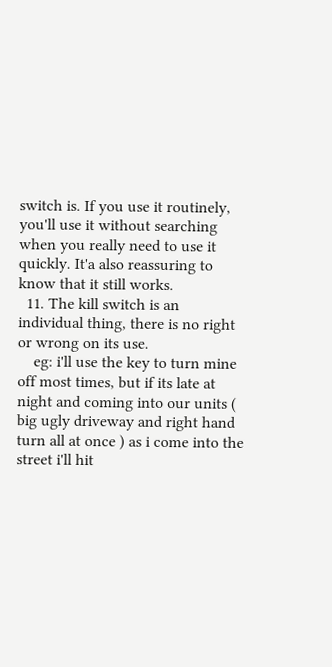switch is. If you use it routinely, you'll use it without searching when you really need to use it quickly. It'a also reassuring to know that it still works.
  11. The kill switch is an individual thing, there is no right or wrong on its use.
    eg: i'll use the key to turn mine off most times, but if its late at night and coming into our units ( big ugly driveway and right hand turn all at once ) as i come into the street i'll hit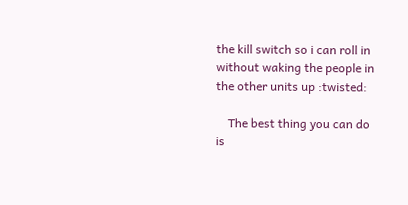the kill switch so i can roll in without waking the people in the other units up :twisted:

    The best thing you can do is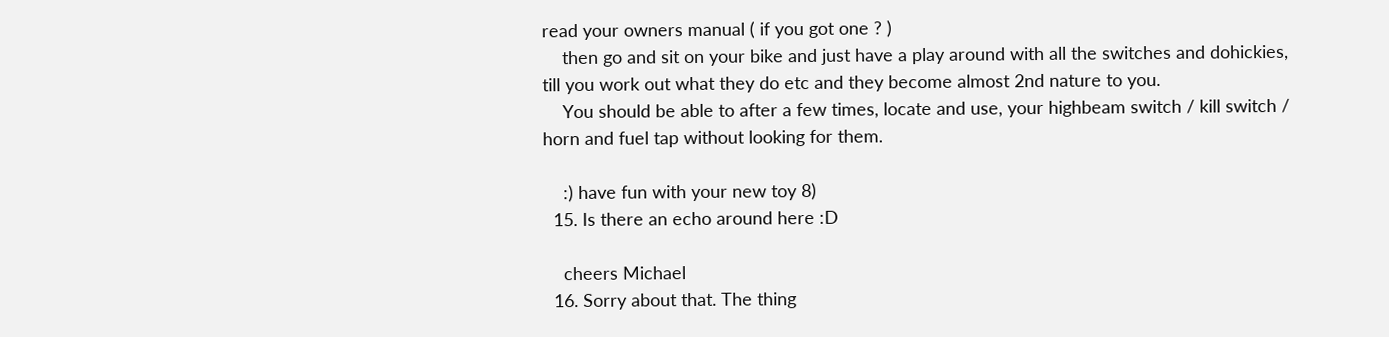read your owners manual ( if you got one ? )
    then go and sit on your bike and just have a play around with all the switches and dohickies, till you work out what they do etc and they become almost 2nd nature to you.
    You should be able to after a few times, locate and use, your highbeam switch / kill switch / horn and fuel tap without looking for them.

    :) have fun with your new toy 8)
  15. Is there an echo around here :D

    cheers Michael
  16. Sorry about that. The thing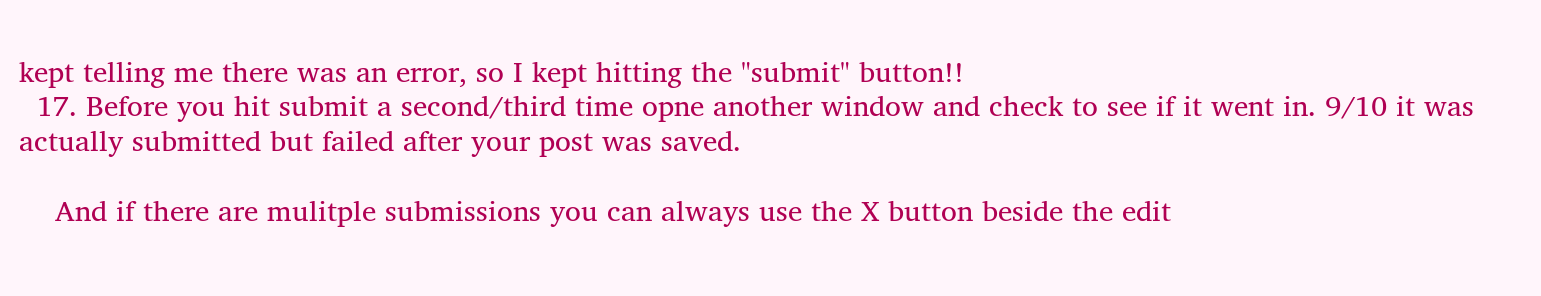kept telling me there was an error, so I kept hitting the "submit" button!!
  17. Before you hit submit a second/third time opne another window and check to see if it went in. 9/10 it was actually submitted but failed after your post was saved.

    And if there are mulitple submissions you can always use the X button beside the edit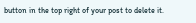button in the top right of your post to delete it.